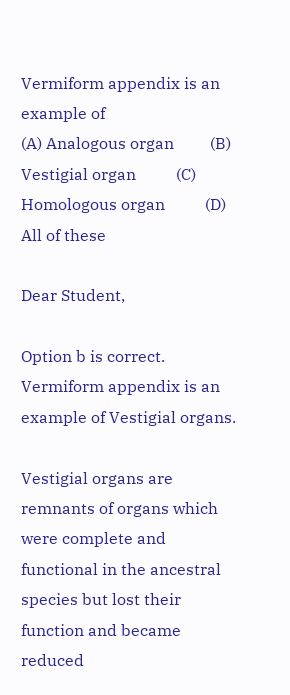Vermiform appendix is an example of
(A) Analogous organ         (B) Vestigial organ          (C) Homologous organ          (D) All of these

Dear Student,

Option b is correct.
Vermiform appendix is an example of Vestigial organs.

Vestigial organs are remnants of organs which were complete and functional in the ancestral species but lost their function and became reduced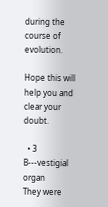during the course of evolution.

Hope this will help you and clear your doubt.

  • 3
B---vestigial organ
They were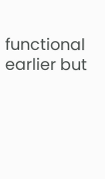functional earlier but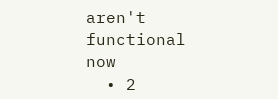aren't functional now
  • 2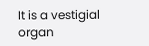It is a vestigial organ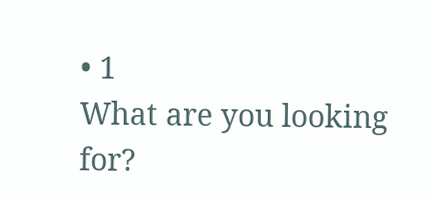• 1
What are you looking for?